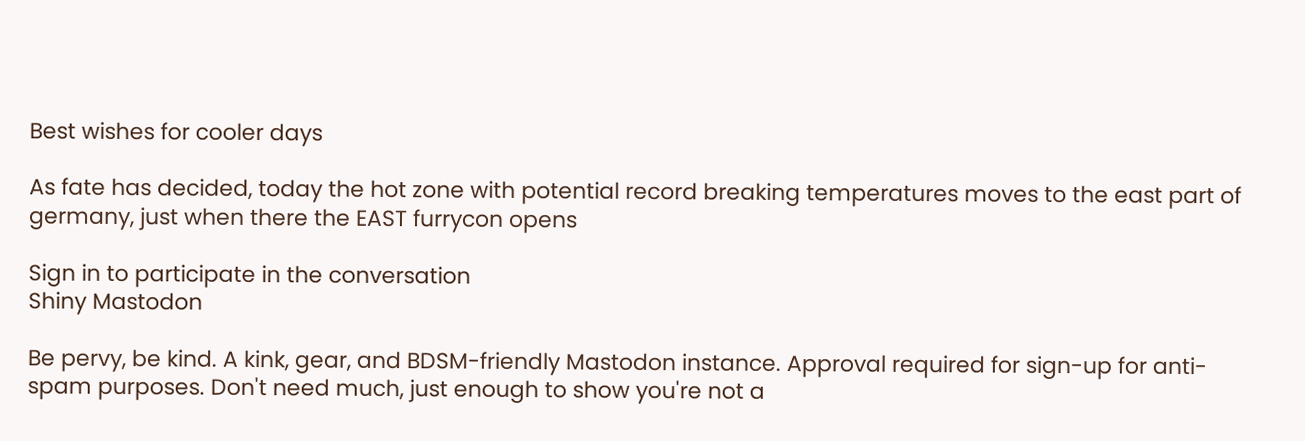Best wishes for cooler days

As fate has decided, today the hot zone with potential record breaking temperatures moves to the east part of germany, just when there the EAST furrycon opens

Sign in to participate in the conversation
Shiny Mastodon

Be pervy, be kind. A kink, gear, and BDSM-friendly Mastodon instance. Approval required for sign-up for anti-spam purposes. Don't need much, just enough to show you're not a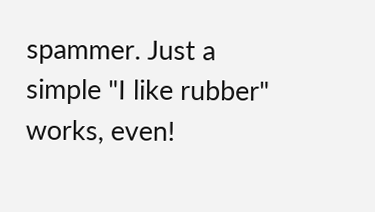spammer. Just a simple "I like rubber" works, even!